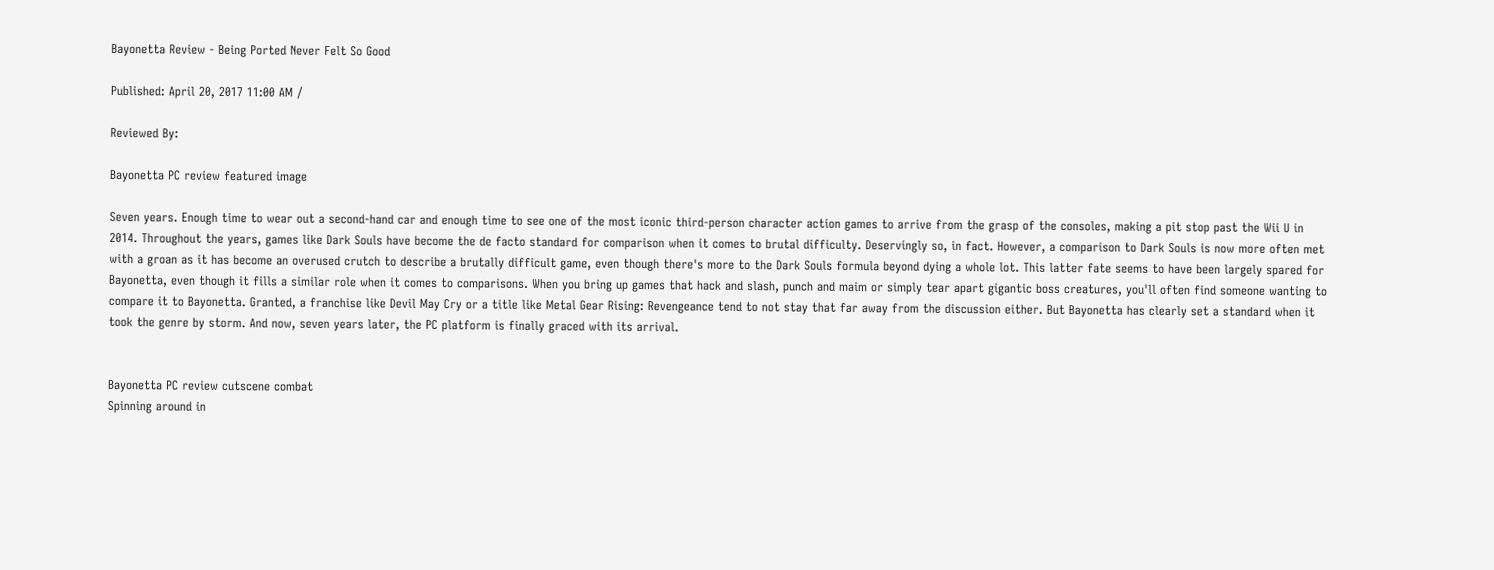Bayonetta Review - Being Ported Never Felt So Good

Published: April 20, 2017 11:00 AM /

Reviewed By:

Bayonetta PC review featured image

Seven years. Enough time to wear out a second-hand car and enough time to see one of the most iconic third-person character action games to arrive from the grasp of the consoles, making a pit stop past the Wii U in 2014. Throughout the years, games like Dark Souls have become the de facto standard for comparison when it comes to brutal difficulty. Deservingly so, in fact. However, a comparison to Dark Souls is now more often met with a groan as it has become an overused crutch to describe a brutally difficult game, even though there's more to the Dark Souls formula beyond dying a whole lot. This latter fate seems to have been largely spared for Bayonetta, even though it fills a similar role when it comes to comparisons. When you bring up games that hack and slash, punch and maim or simply tear apart gigantic boss creatures, you'll often find someone wanting to compare it to Bayonetta. Granted, a franchise like Devil May Cry or a title like Metal Gear Rising: Revengeance tend to not stay that far away from the discussion either. But Bayonetta has clearly set a standard when it took the genre by storm. And now, seven years later, the PC platform is finally graced with its arrival.


Bayonetta PC review cutscene combat
Spinning around in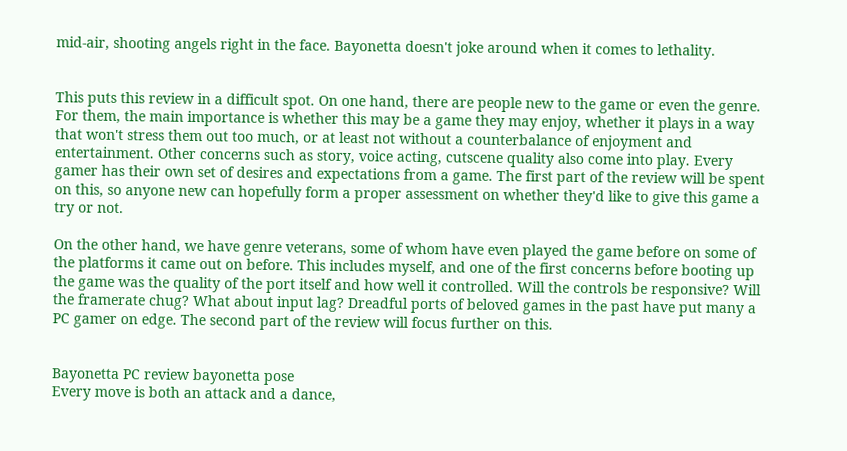mid-air, shooting angels right in the face. Bayonetta doesn't joke around when it comes to lethality.


This puts this review in a difficult spot. On one hand, there are people new to the game or even the genre. For them, the main importance is whether this may be a game they may enjoy, whether it plays in a way that won't stress them out too much, or at least not without a counterbalance of enjoyment and entertainment. Other concerns such as story, voice acting, cutscene quality also come into play. Every gamer has their own set of desires and expectations from a game. The first part of the review will be spent on this, so anyone new can hopefully form a proper assessment on whether they'd like to give this game a try or not.

On the other hand, we have genre veterans, some of whom have even played the game before on some of the platforms it came out on before. This includes myself, and one of the first concerns before booting up the game was the quality of the port itself and how well it controlled. Will the controls be responsive? Will the framerate chug? What about input lag? Dreadful ports of beloved games in the past have put many a PC gamer on edge. The second part of the review will focus further on this.


Bayonetta PC review bayonetta pose
Every move is both an attack and a dance,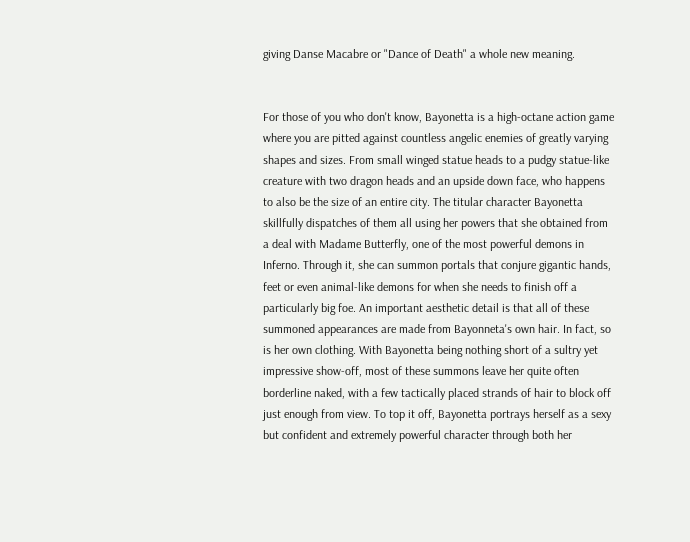giving Danse Macabre or "Dance of Death" a whole new meaning.


For those of you who don't know, Bayonetta is a high-octane action game where you are pitted against countless angelic enemies of greatly varying shapes and sizes. From small winged statue heads to a pudgy statue-like creature with two dragon heads and an upside down face, who happens to also be the size of an entire city. The titular character Bayonetta skillfully dispatches of them all using her powers that she obtained from a deal with Madame Butterfly, one of the most powerful demons in Inferno. Through it, she can summon portals that conjure gigantic hands, feet or even animal-like demons for when she needs to finish off a particularly big foe. An important aesthetic detail is that all of these summoned appearances are made from Bayonneta's own hair. In fact, so is her own clothing. With Bayonetta being nothing short of a sultry yet impressive show-off, most of these summons leave her quite often borderline naked, with a few tactically placed strands of hair to block off just enough from view. To top it off, Bayonetta portrays herself as a sexy but confident and extremely powerful character through both her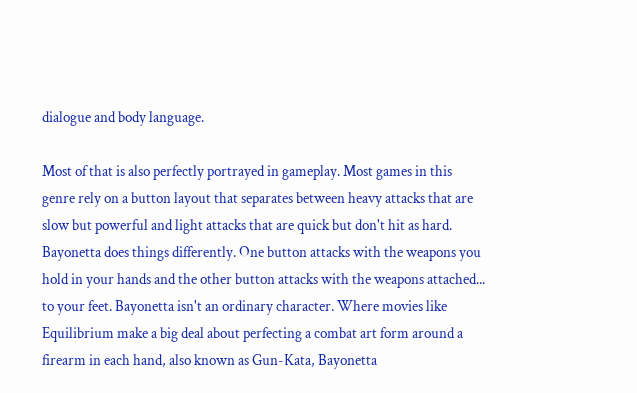dialogue and body language.

Most of that is also perfectly portrayed in gameplay. Most games in this genre rely on a button layout that separates between heavy attacks that are slow but powerful and light attacks that are quick but don't hit as hard. Bayonetta does things differently. One button attacks with the weapons you hold in your hands and the other button attacks with the weapons attached... to your feet. Bayonetta isn't an ordinary character. Where movies like Equilibrium make a big deal about perfecting a combat art form around a firearm in each hand, also known as Gun-Kata, Bayonetta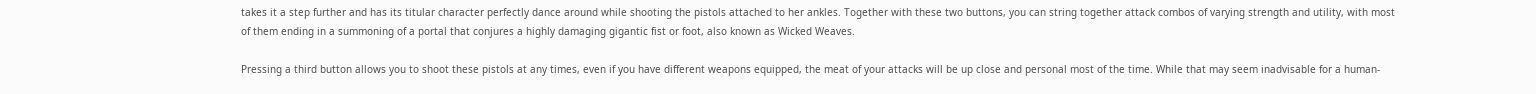takes it a step further and has its titular character perfectly dance around while shooting the pistols attached to her ankles. Together with these two buttons, you can string together attack combos of varying strength and utility, with most of them ending in a summoning of a portal that conjures a highly damaging gigantic fist or foot, also known as Wicked Weaves.

Pressing a third button allows you to shoot these pistols at any times, even if you have different weapons equipped, the meat of your attacks will be up close and personal most of the time. While that may seem inadvisable for a human-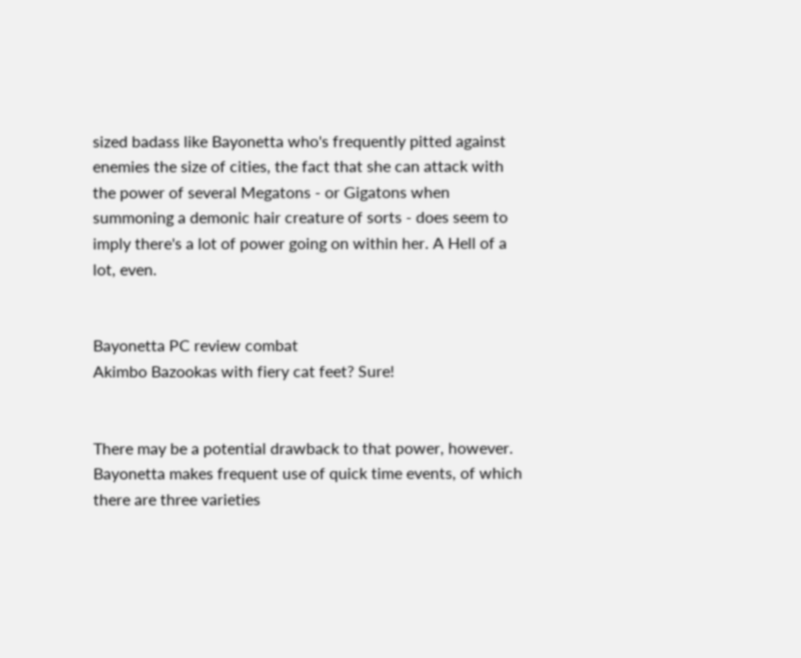sized badass like Bayonetta who's frequently pitted against enemies the size of cities, the fact that she can attack with the power of several Megatons - or Gigatons when summoning a demonic hair creature of sorts - does seem to imply there's a lot of power going on within her. A Hell of a lot, even.


Bayonetta PC review combat
Akimbo Bazookas with fiery cat feet? Sure!


There may be a potential drawback to that power, however. Bayonetta makes frequent use of quick time events, of which there are three varieties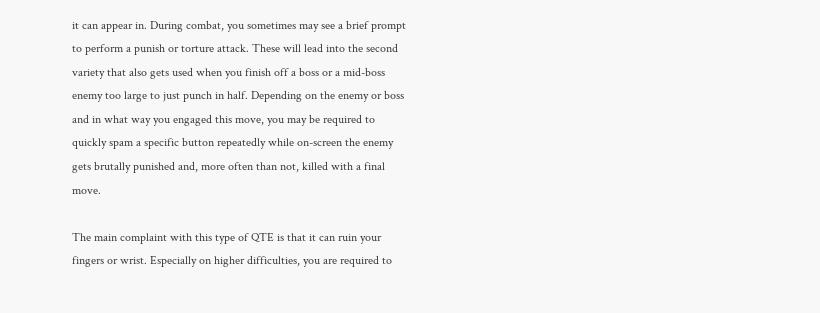it can appear in. During combat, you sometimes may see a brief prompt to perform a punish or torture attack. These will lead into the second variety that also gets used when you finish off a boss or a mid-boss enemy too large to just punch in half. Depending on the enemy or boss and in what way you engaged this move, you may be required to quickly spam a specific button repeatedly while on-screen the enemy gets brutally punished and, more often than not, killed with a final move.

The main complaint with this type of QTE is that it can ruin your fingers or wrist. Especially on higher difficulties, you are required to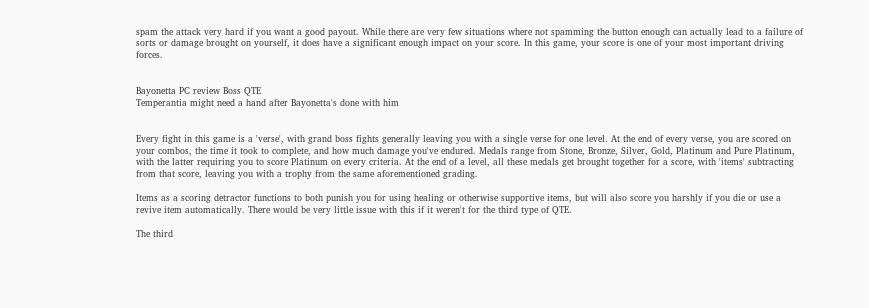spam the attack very hard if you want a good payout. While there are very few situations where not spamming the button enough can actually lead to a failure of sorts or damage brought on yourself, it does have a significant enough impact on your score. In this game, your score is one of your most important driving forces.


Bayonetta PC review Boss QTE
Temperantia might need a hand after Bayonetta's done with him


Every fight in this game is a 'verse', with grand boss fights generally leaving you with a single verse for one level. At the end of every verse, you are scored on your combos, the time it took to complete, and how much damage you've endured. Medals range from Stone, Bronze, Silver, Gold, Platinum and Pure Platinum, with the latter requiring you to score Platinum on every criteria. At the end of a level, all these medals get brought together for a score, with 'items' subtracting from that score, leaving you with a trophy from the same aforementioned grading.

Items as a scoring detractor functions to both punish you for using healing or otherwise supportive items, but will also score you harshly if you die or use a revive item automatically. There would be very little issue with this if it weren't for the third type of QTE.

The third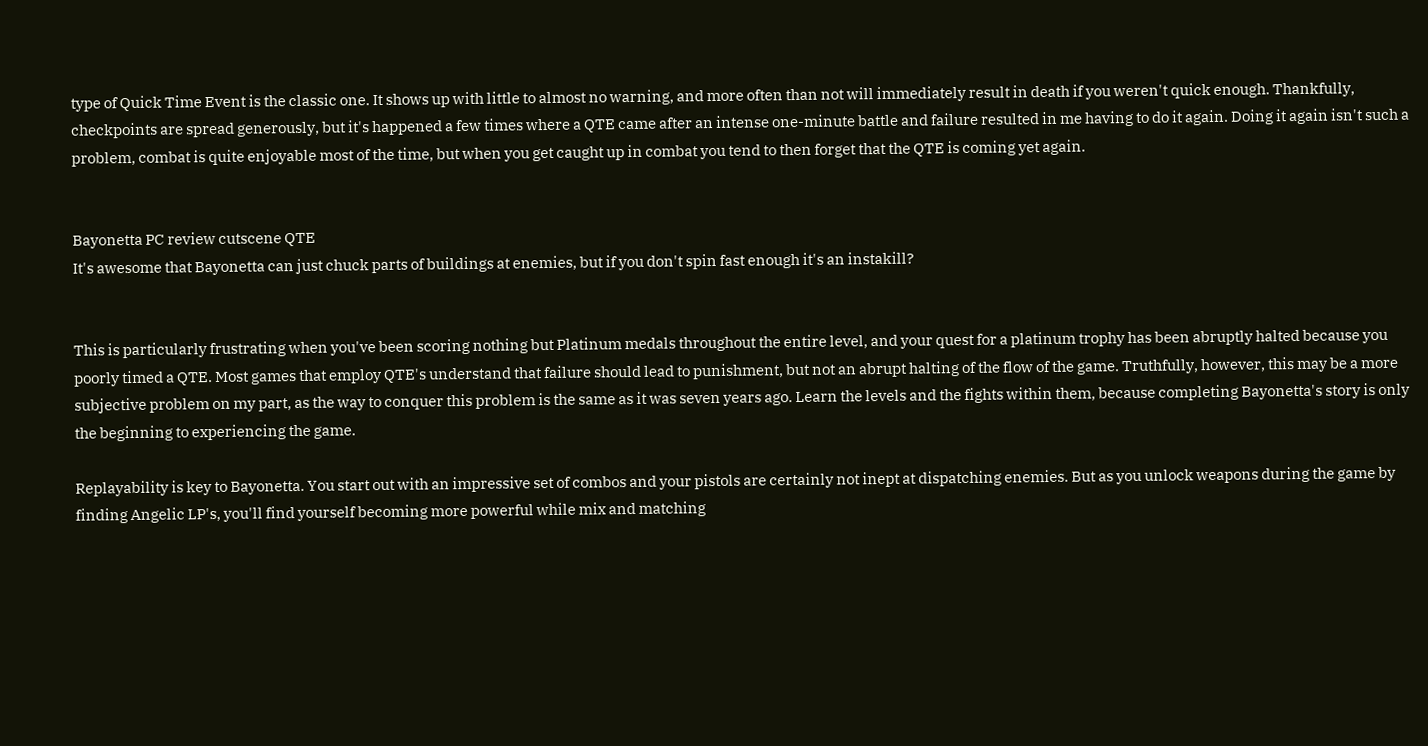type of Quick Time Event is the classic one. It shows up with little to almost no warning, and more often than not will immediately result in death if you weren't quick enough. Thankfully, checkpoints are spread generously, but it's happened a few times where a QTE came after an intense one-minute battle and failure resulted in me having to do it again. Doing it again isn't such a problem, combat is quite enjoyable most of the time, but when you get caught up in combat you tend to then forget that the QTE is coming yet again.


Bayonetta PC review cutscene QTE
It's awesome that Bayonetta can just chuck parts of buildings at enemies, but if you don't spin fast enough it's an instakill?


This is particularly frustrating when you've been scoring nothing but Platinum medals throughout the entire level, and your quest for a platinum trophy has been abruptly halted because you poorly timed a QTE. Most games that employ QTE's understand that failure should lead to punishment, but not an abrupt halting of the flow of the game. Truthfully, however, this may be a more subjective problem on my part, as the way to conquer this problem is the same as it was seven years ago. Learn the levels and the fights within them, because completing Bayonetta's story is only the beginning to experiencing the game.

Replayability is key to Bayonetta. You start out with an impressive set of combos and your pistols are certainly not inept at dispatching enemies. But as you unlock weapons during the game by finding Angelic LP's, you'll find yourself becoming more powerful while mix and matching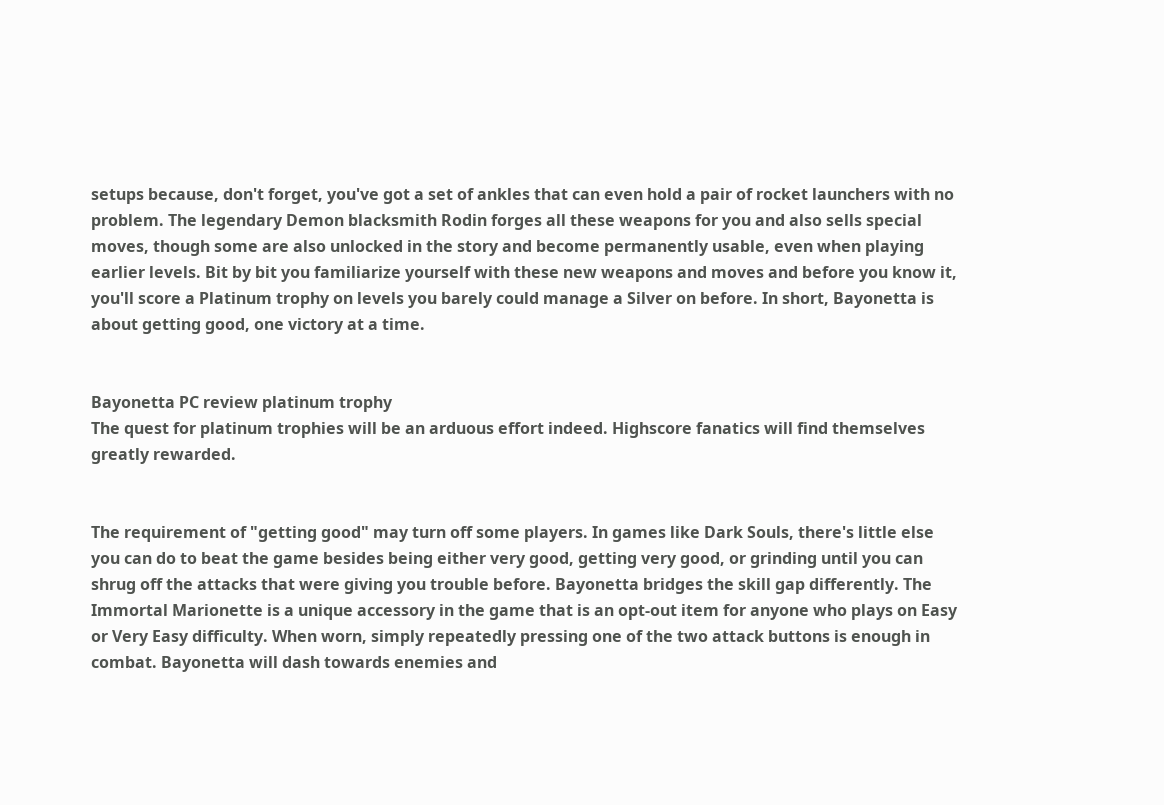setups because, don't forget, you've got a set of ankles that can even hold a pair of rocket launchers with no problem. The legendary Demon blacksmith Rodin forges all these weapons for you and also sells special moves, though some are also unlocked in the story and become permanently usable, even when playing earlier levels. Bit by bit you familiarize yourself with these new weapons and moves and before you know it, you'll score a Platinum trophy on levels you barely could manage a Silver on before. In short, Bayonetta is about getting good, one victory at a time.


Bayonetta PC review platinum trophy
The quest for platinum trophies will be an arduous effort indeed. Highscore fanatics will find themselves greatly rewarded.


The requirement of "getting good" may turn off some players. In games like Dark Souls, there's little else you can do to beat the game besides being either very good, getting very good, or grinding until you can shrug off the attacks that were giving you trouble before. Bayonetta bridges the skill gap differently. The Immortal Marionette is a unique accessory in the game that is an opt-out item for anyone who plays on Easy or Very Easy difficulty. When worn, simply repeatedly pressing one of the two attack buttons is enough in combat. Bayonetta will dash towards enemies and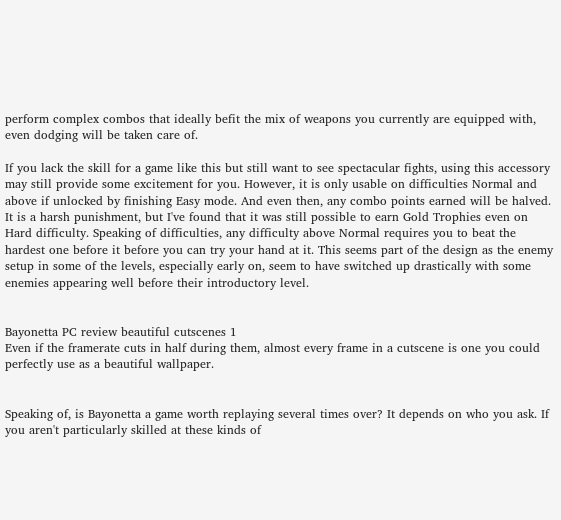perform complex combos that ideally befit the mix of weapons you currently are equipped with, even dodging will be taken care of.

If you lack the skill for a game like this but still want to see spectacular fights, using this accessory may still provide some excitement for you. However, it is only usable on difficulties Normal and above if unlocked by finishing Easy mode. And even then, any combo points earned will be halved. It is a harsh punishment, but I've found that it was still possible to earn Gold Trophies even on Hard difficulty. Speaking of difficulties, any difficulty above Normal requires you to beat the hardest one before it before you can try your hand at it. This seems part of the design as the enemy setup in some of the levels, especially early on, seem to have switched up drastically with some enemies appearing well before their introductory level.


Bayonetta PC review beautiful cutscenes 1
Even if the framerate cuts in half during them, almost every frame in a cutscene is one you could perfectly use as a beautiful wallpaper.


Speaking of, is Bayonetta a game worth replaying several times over? It depends on who you ask. If you aren't particularly skilled at these kinds of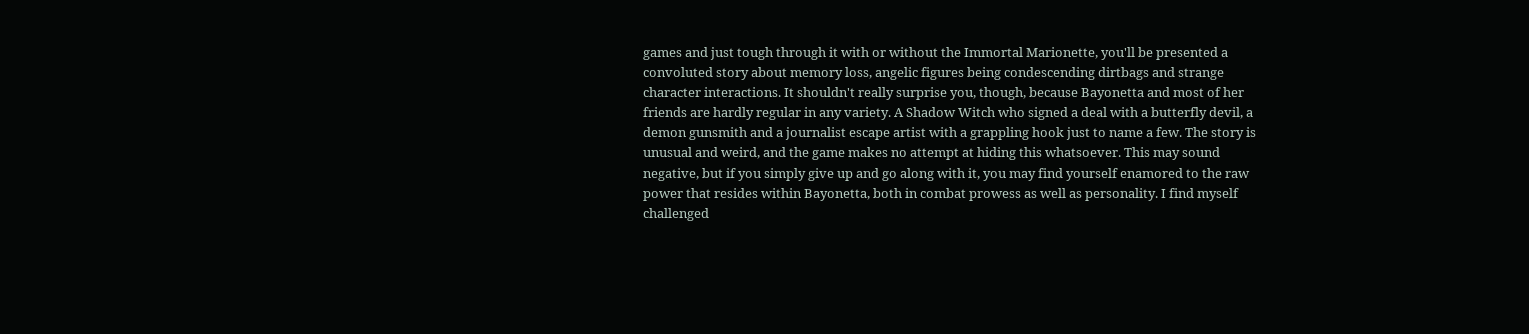games and just tough through it with or without the Immortal Marionette, you'll be presented a convoluted story about memory loss, angelic figures being condescending dirtbags and strange character interactions. It shouldn't really surprise you, though, because Bayonetta and most of her friends are hardly regular in any variety. A Shadow Witch who signed a deal with a butterfly devil, a demon gunsmith and a journalist escape artist with a grappling hook just to name a few. The story is unusual and weird, and the game makes no attempt at hiding this whatsoever. This may sound negative, but if you simply give up and go along with it, you may find yourself enamored to the raw power that resides within Bayonetta, both in combat prowess as well as personality. I find myself challenged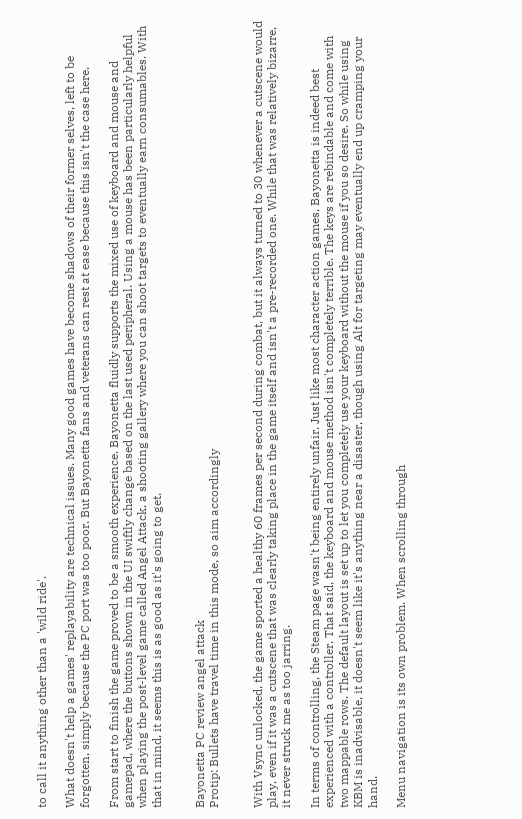to call it anything other than a 'wild ride'.

What doesn't help a games' replayability are technical issues. Many good games have become shadows of their former selves, left to be forgotten, simply because the PC port was too poor. But Bayonetta fans and veterans can rest at ease because this isn't the case here.

From start to finish the game proved to be a smooth experience. Bayonetta fluidly supports the mixed use of keyboard and mouse and gamepad, where the buttons shown in the UI swiftly change based on the last used peripheral. Using a mouse has been particularly helpful when playing the post-level game called Angel Attack, a shooting gallery where you can shoot targets to eventually earn consumables. With that in mind, it seems this is as good as it's going to get.


Bayonetta PC review angel attack
Protip: Bullets have travel time in this mode, so aim accordingly


With Vsync unlocked, the game sported a healthy 60 frames per second during combat, but it always turned to 30 whenever a cutscene would play, even if it was a cutscene that was clearly taking place in the game itself and isn't a pre-recorded one. While that was relatively bizarre, it never struck me as too jarring.

In terms of controlling, the Steam page wasn't being entirely unfair. Just like most character action games, Bayonetta is indeed best experienced with a controller. That said, the keyboard and mouse method isn't completely terrible. The keys are rebindable and come with two mappable rows. The default layout is set up to let you completely use your keyboard without the mouse if you so desire. So while using KBM is inadvisable, it doesn't seem like it's anything near a disaster, though using Alt for targeting may eventually end up cramping your hand.

Menu navigation is its own problem. When scrolling through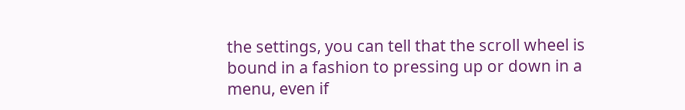the settings, you can tell that the scroll wheel is bound in a fashion to pressing up or down in a menu, even if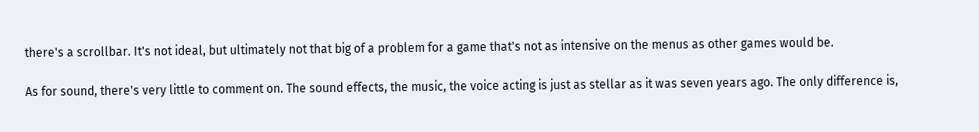there's a scrollbar. It's not ideal, but ultimately not that big of a problem for a game that's not as intensive on the menus as other games would be.

As for sound, there's very little to comment on. The sound effects, the music, the voice acting is just as stellar as it was seven years ago. The only difference is,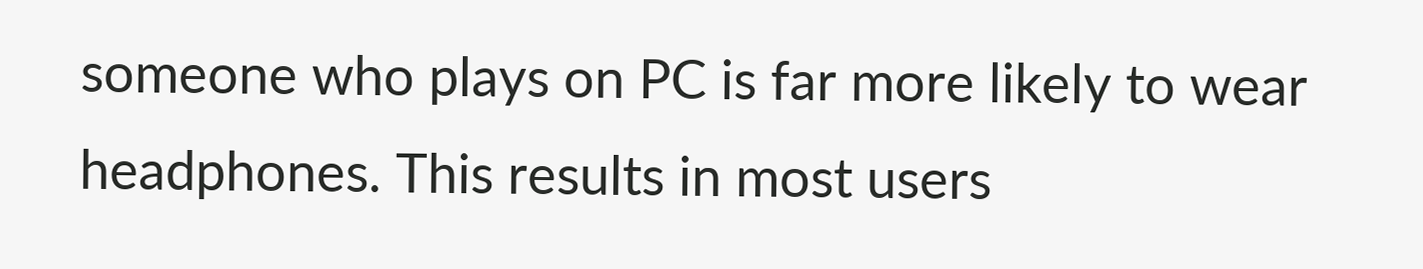someone who plays on PC is far more likely to wear headphones. This results in most users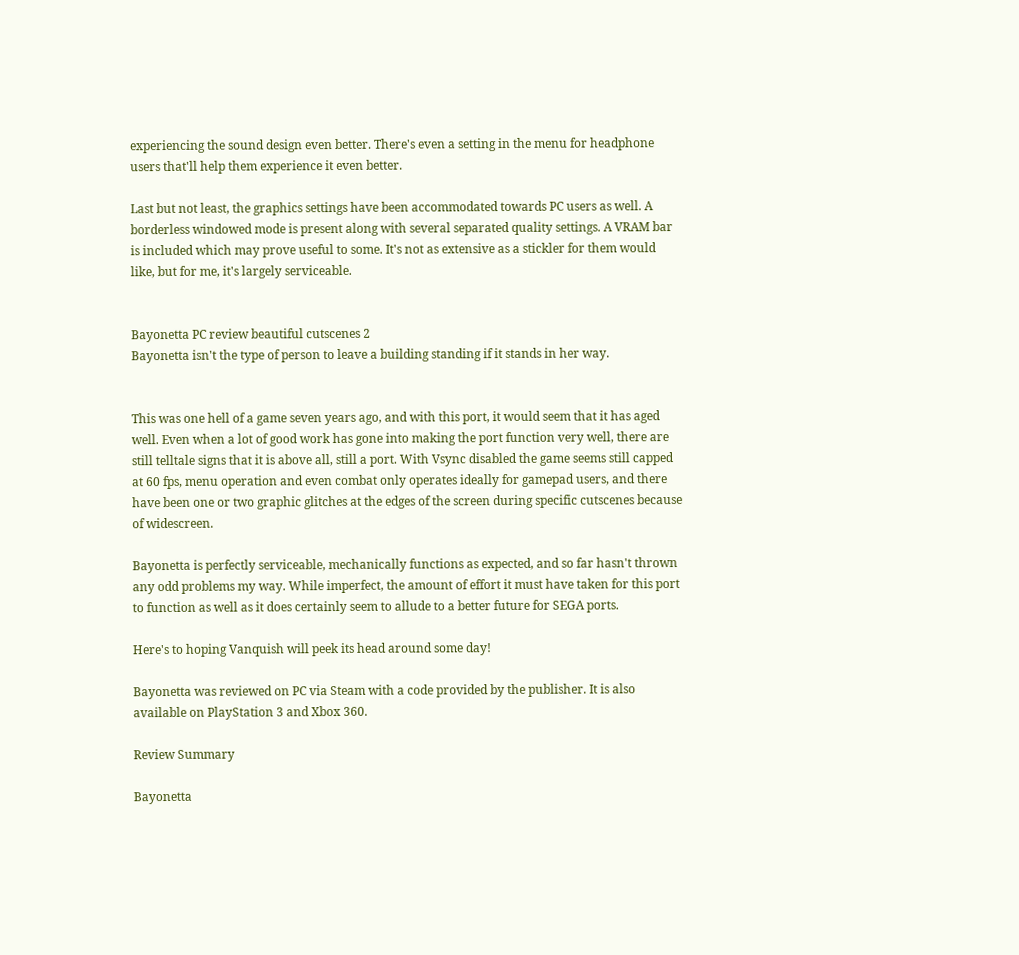experiencing the sound design even better. There's even a setting in the menu for headphone users that'll help them experience it even better.

Last but not least, the graphics settings have been accommodated towards PC users as well. A borderless windowed mode is present along with several separated quality settings. A VRAM bar is included which may prove useful to some. It's not as extensive as a stickler for them would like, but for me, it's largely serviceable.


Bayonetta PC review beautiful cutscenes 2
Bayonetta isn't the type of person to leave a building standing if it stands in her way.


This was one hell of a game seven years ago, and with this port, it would seem that it has aged well. Even when a lot of good work has gone into making the port function very well, there are still telltale signs that it is above all, still a port. With Vsync disabled the game seems still capped at 60 fps, menu operation and even combat only operates ideally for gamepad users, and there have been one or two graphic glitches at the edges of the screen during specific cutscenes because of widescreen.

Bayonetta is perfectly serviceable, mechanically functions as expected, and so far hasn't thrown any odd problems my way. While imperfect, the amount of effort it must have taken for this port to function as well as it does certainly seem to allude to a better future for SEGA ports.

Here's to hoping Vanquish will peek its head around some day!

Bayonetta was reviewed on PC via Steam with a code provided by the publisher. It is also available on PlayStation 3 and Xbox 360.

Review Summary

Bayonetta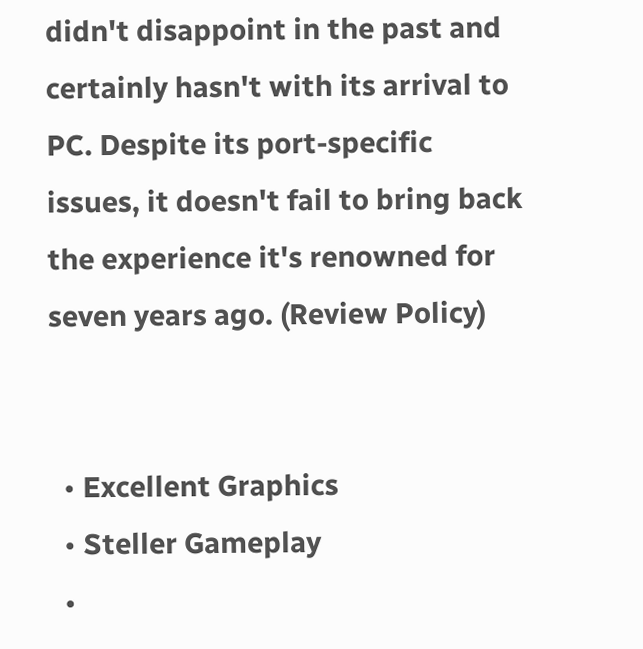didn't disappoint in the past and certainly hasn't with its arrival to PC. Despite its port-specific issues, it doesn't fail to bring back the experience it's renowned for seven years ago. (Review Policy)


  • Excellent Graphics
  • Steller Gameplay
  •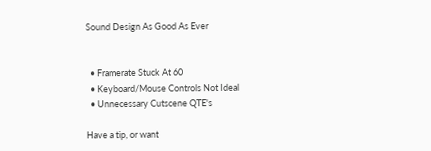Sound Design As Good As Ever


  • Framerate Stuck At 60
  • Keyboard/Mouse Controls Not Ideal
  • Unnecessary Cutscene QTE's

Have a tip, or want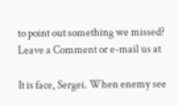to point out something we missed? Leave a Comment or e-mail us at

It is face, Sergei. When enemy see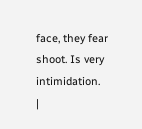face, they fear shoot. Is very intimidation.
|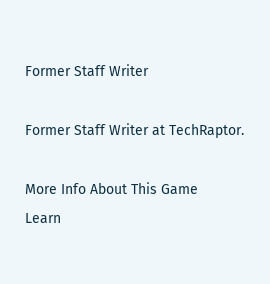Former Staff Writer

Former Staff Writer at TechRaptor.

More Info About This Game
Learn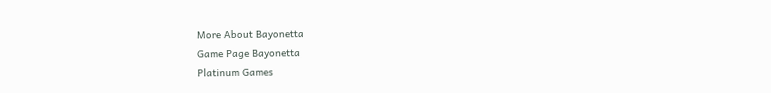More About Bayonetta
Game Page Bayonetta
Platinum Games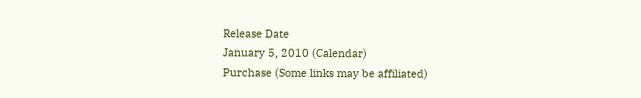Release Date
January 5, 2010 (Calendar)
Purchase (Some links may be affiliated)